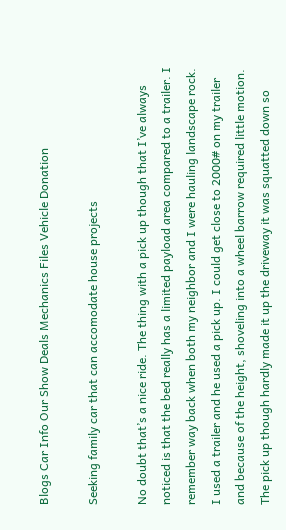Blogs Car Info Our Show Deals Mechanics Files Vehicle Donation

Seeking family car that can accomodate house projects

No doubt that’s a nice ride. The thing with a pick up though that I’ve always noticed is that the bed really has a limited payload area compared to a trailer. I remember way back when both my neighbor and I were hauling landscape rock. I used a trailer and he used a pick up. I could get close to 2000# on my trailer and because of the height, shoveling into a wheel barrow required little motion. The pick up though hardly made it up the driveway it was squatted down so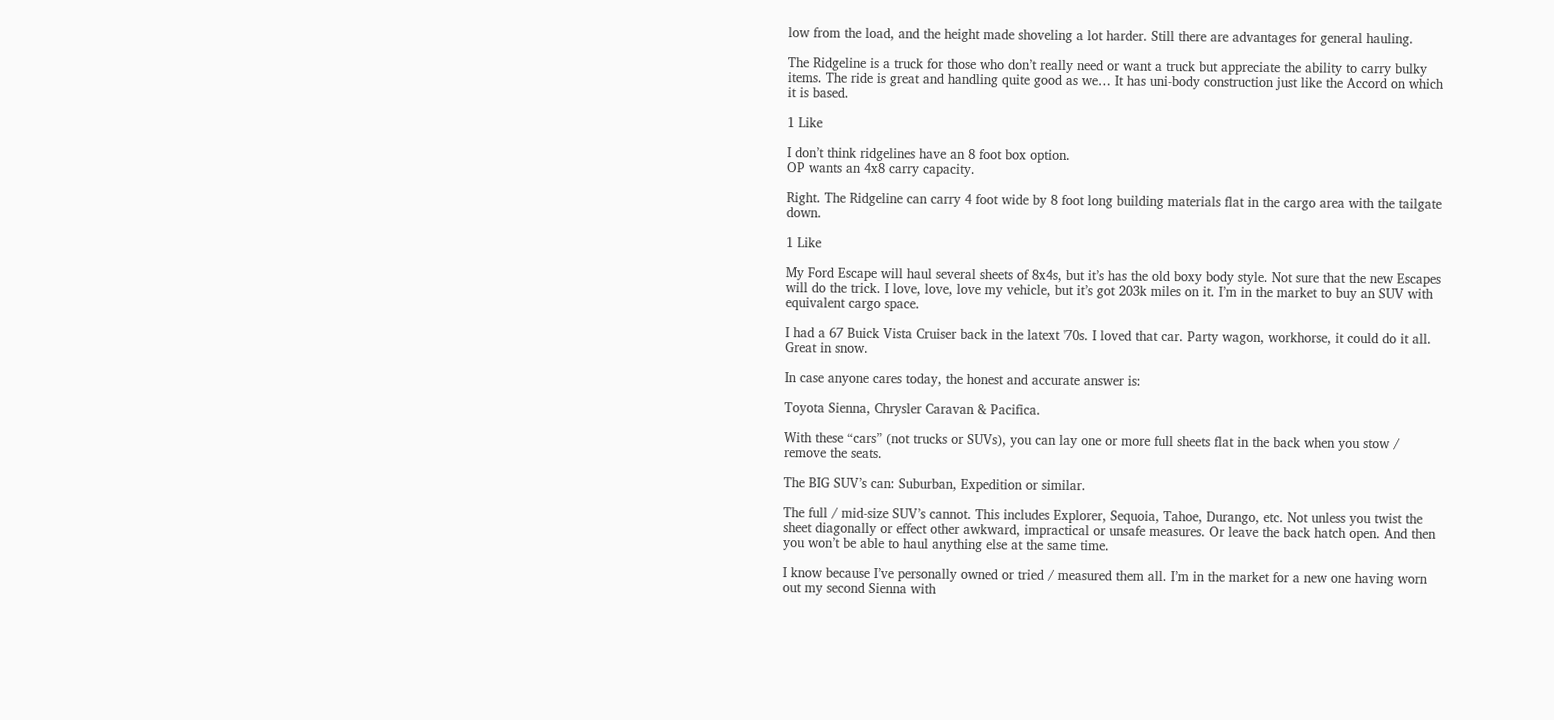low from the load, and the height made shoveling a lot harder. Still there are advantages for general hauling.

The Ridgeline is a truck for those who don’t really need or want a truck but appreciate the ability to carry bulky items. The ride is great and handling quite good as we… It has uni-body construction just like the Accord on which it is based.

1 Like

I don’t think ridgelines have an 8 foot box option.
OP wants an 4x8 carry capacity.

Right. The Ridgeline can carry 4 foot wide by 8 foot long building materials flat in the cargo area with the tailgate down.

1 Like

My Ford Escape will haul several sheets of 8x4s, but it’s has the old boxy body style. Not sure that the new Escapes will do the trick. I love, love, love my vehicle, but it’s got 203k miles on it. I’m in the market to buy an SUV with equivalent cargo space.

I had a 67 Buick Vista Cruiser back in the latext '70s. I loved that car. Party wagon, workhorse, it could do it all. Great in snow.

In case anyone cares today, the honest and accurate answer is:

Toyota Sienna, Chrysler Caravan & Pacifica.

With these “cars” (not trucks or SUVs), you can lay one or more full sheets flat in the back when you stow / remove the seats.

The BIG SUV’s can: Suburban, Expedition or similar.

The full / mid-size SUV’s cannot. This includes Explorer, Sequoia, Tahoe, Durango, etc. Not unless you twist the sheet diagonally or effect other awkward, impractical or unsafe measures. Or leave the back hatch open. And then you won’t be able to haul anything else at the same time.

I know because I’ve personally owned or tried / measured them all. I’m in the market for a new one having worn out my second Sienna with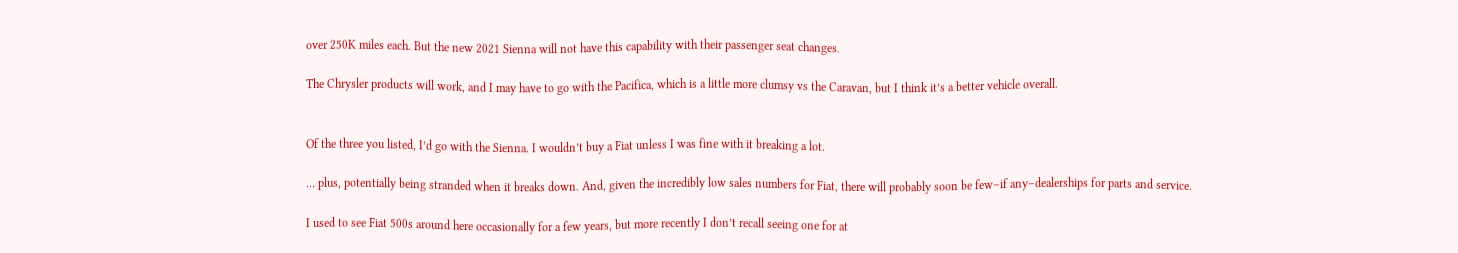over 250K miles each. But the new 2021 Sienna will not have this capability with their passenger seat changes.

The Chrysler products will work, and I may have to go with the Pacifica, which is a little more clumsy vs the Caravan, but I think it’s a better vehicle overall.


Of the three you listed, I’d go with the Sienna. I wouldn’t buy a Fiat unless I was fine with it breaking a lot.

… plus, potentially being stranded when it breaks down. And, given the incredibly low sales numbers for Fiat, there will probably soon be few–if any–dealerships for parts and service.

I used to see Fiat 500s around here occasionally for a few years, but more recently I don’t recall seeing one for at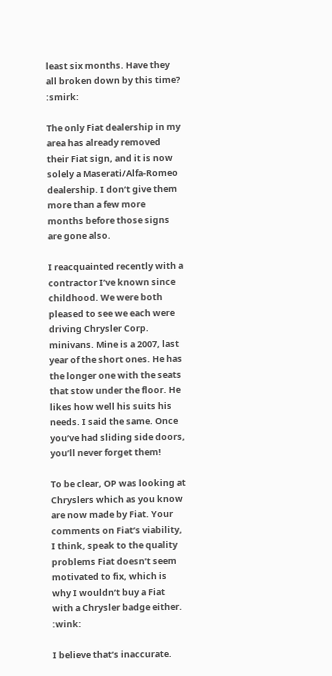least six months. Have they all broken down by this time? :smirk:

The only Fiat dealership in my area has already removed their Fiat sign, and it is now solely a Maserati/Alfa-Romeo dealership. I don’t give them more than a few more months before those signs are gone also.

I reacquainted recently with a contractor I’ve known since childhood. We were both pleased to see we each were driving Chrysler Corp. minivans. Mine is a 2007, last year of the short ones. He has the longer one with the seats that stow under the floor. He likes how well his suits his needs. I said the same. Once you’ve had sliding side doors, you’ll never forget them!

To be clear, OP was looking at Chryslers which as you know are now made by Fiat. Your comments on Fiat’s viability, I think, speak to the quality problems Fiat doesn’t seem motivated to fix, which is why I wouldn’t buy a Fiat with a Chrysler badge either. :wink:

I believe that’s inaccurate.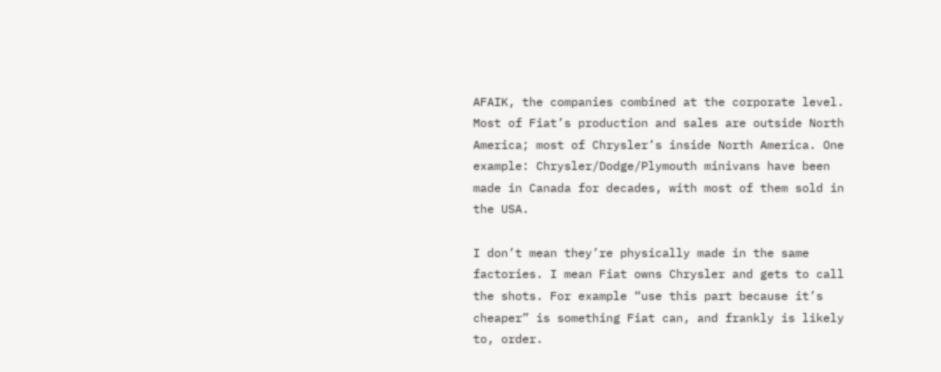AFAIK, the companies combined at the corporate level. Most of Fiat’s production and sales are outside North America; most of Chrysler’s inside North America. One example: Chrysler/Dodge/Plymouth minivans have been made in Canada for decades, with most of them sold in the USA.

I don’t mean they’re physically made in the same factories. I mean Fiat owns Chrysler and gets to call the shots. For example “use this part because it’s cheaper” is something Fiat can, and frankly is likely to, order.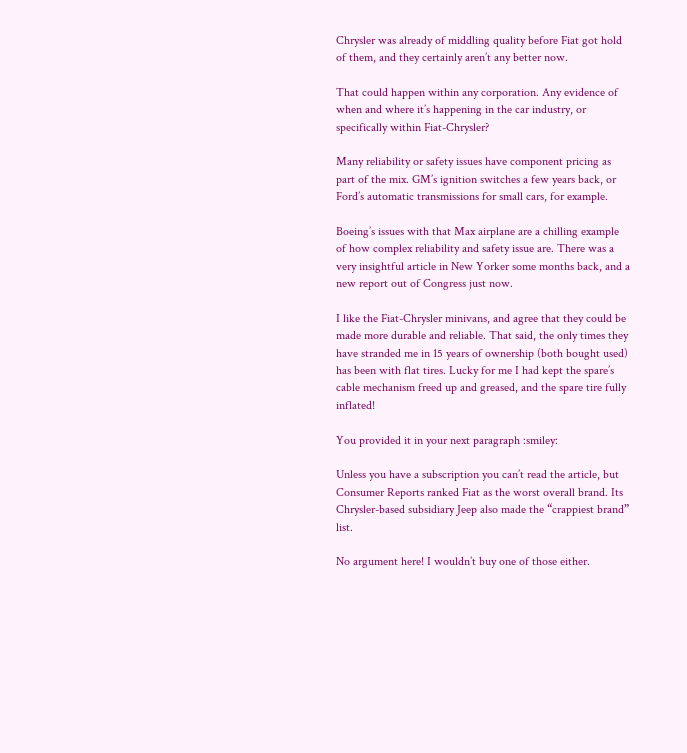Chrysler was already of middling quality before Fiat got hold of them, and they certainly aren’t any better now.

That could happen within any corporation. Any evidence of when and where it’s happening in the car industry, or specifically within Fiat-Chrysler?

Many reliability or safety issues have component pricing as part of the mix. GM’s ignition switches a few years back, or Ford’s automatic transmissions for small cars, for example.

Boeing’s issues with that Max airplane are a chilling example of how complex reliability and safety issue are. There was a very insightful article in New Yorker some months back, and a new report out of Congress just now.

I like the Fiat-Chrysler minivans, and agree that they could be made more durable and reliable. That said, the only times they have stranded me in 15 years of ownership (both bought used) has been with flat tires. Lucky for me I had kept the spare’s cable mechanism freed up and greased, and the spare tire fully inflated!

You provided it in your next paragraph :smiley:

Unless you have a subscription you can’t read the article, but Consumer Reports ranked Fiat as the worst overall brand. Its Chrysler-based subsidiary Jeep also made the “crappiest brand” list.

No argument here! I wouldn’t buy one of those either.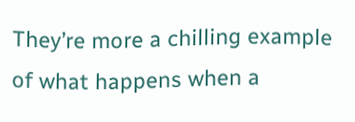They’re more a chilling example of what happens when a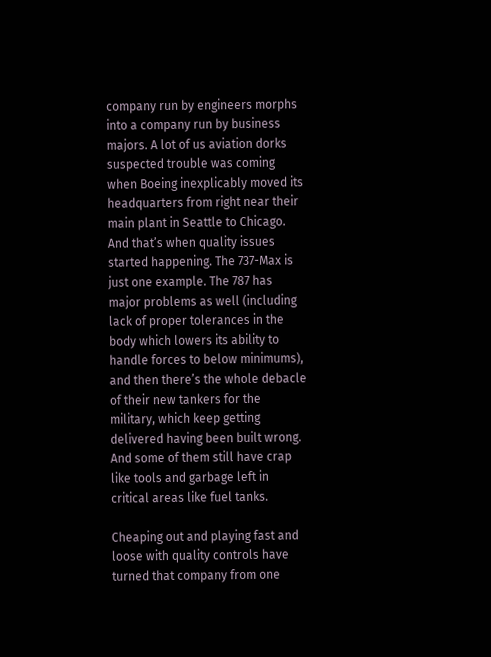company run by engineers morphs into a company run by business majors. A lot of us aviation dorks suspected trouble was coming when Boeing inexplicably moved its headquarters from right near their main plant in Seattle to Chicago. And that’s when quality issues started happening. The 737-Max is just one example. The 787 has major problems as well (including lack of proper tolerances in the body which lowers its ability to handle forces to below minimums), and then there’s the whole debacle of their new tankers for the military, which keep getting delivered having been built wrong. And some of them still have crap like tools and garbage left in critical areas like fuel tanks.

Cheaping out and playing fast and loose with quality controls have turned that company from one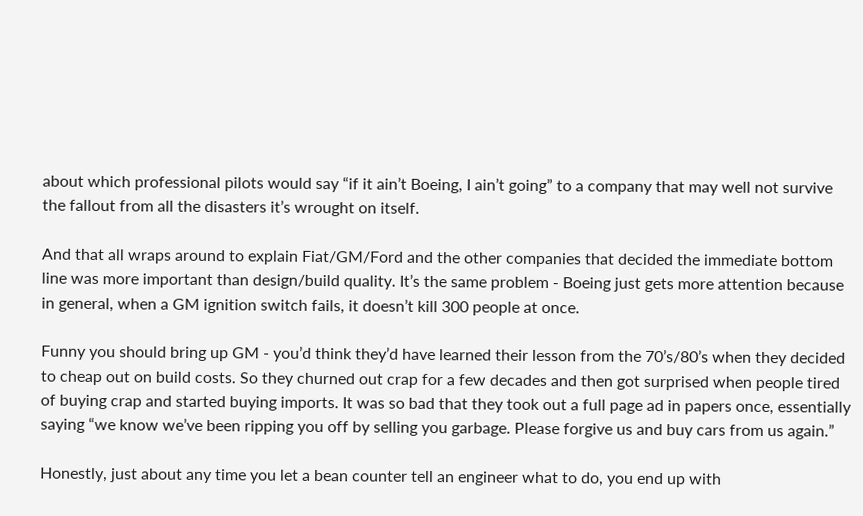about which professional pilots would say “if it ain’t Boeing, I ain’t going” to a company that may well not survive the fallout from all the disasters it’s wrought on itself.

And that all wraps around to explain Fiat/GM/Ford and the other companies that decided the immediate bottom line was more important than design/build quality. It’s the same problem - Boeing just gets more attention because in general, when a GM ignition switch fails, it doesn’t kill 300 people at once.

Funny you should bring up GM - you’d think they’d have learned their lesson from the 70’s/80’s when they decided to cheap out on build costs. So they churned out crap for a few decades and then got surprised when people tired of buying crap and started buying imports. It was so bad that they took out a full page ad in papers once, essentially saying “we know we’ve been ripping you off by selling you garbage. Please forgive us and buy cars from us again.”

Honestly, just about any time you let a bean counter tell an engineer what to do, you end up with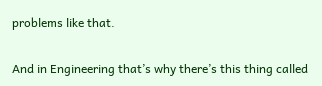problems like that.

And in Engineering that’s why there’s this thing called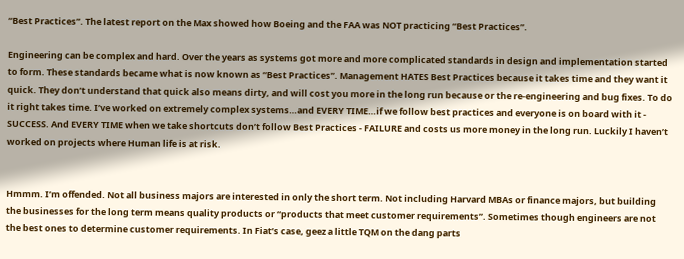“Best Practices”. The latest report on the Max showed how Boeing and the FAA was NOT practicing “Best Practices”.

Engineering can be complex and hard. Over the years as systems got more and more complicated standards in design and implementation started to form. These standards became what is now known as “Best Practices”. Management HATES Best Practices because it takes time and they want it quick. They don’t understand that quick also means dirty, and will cost you more in the long run because or the re-engineering and bug fixes. To do it right takes time. I’ve worked on extremely complex systems…and EVERY TIME…if we follow best practices and everyone is on board with it - SUCCESS. And EVERY TIME when we take shortcuts don’t follow Best Practices - FAILURE and costs us more money in the long run. Luckily I haven’t worked on projects where Human life is at risk.


Hmmm. I’m offended. Not all business majors are interested in only the short term. Not including Harvard MBAs or finance majors, but building the businesses for the long term means quality products or “products that meet customer requirements”. Sometimes though engineers are not the best ones to determine customer requirements. In Fiat’s case, geez a little TQM on the dang parts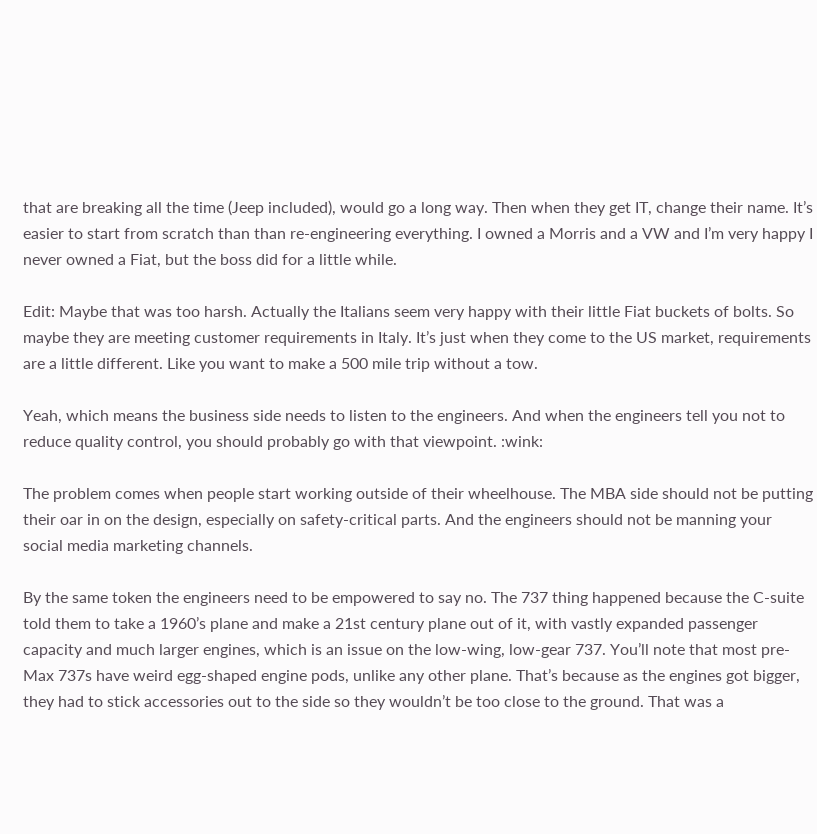that are breaking all the time (Jeep included), would go a long way. Then when they get IT, change their name. It’s easier to start from scratch than than re-engineering everything. I owned a Morris and a VW and I’m very happy I never owned a Fiat, but the boss did for a little while.

Edit: Maybe that was too harsh. Actually the Italians seem very happy with their little Fiat buckets of bolts. So maybe they are meeting customer requirements in Italy. It’s just when they come to the US market, requirements are a little different. Like you want to make a 500 mile trip without a tow.

Yeah, which means the business side needs to listen to the engineers. And when the engineers tell you not to reduce quality control, you should probably go with that viewpoint. :wink:

The problem comes when people start working outside of their wheelhouse. The MBA side should not be putting their oar in on the design, especially on safety-critical parts. And the engineers should not be manning your social media marketing channels.

By the same token the engineers need to be empowered to say no. The 737 thing happened because the C-suite told them to take a 1960’s plane and make a 21st century plane out of it, with vastly expanded passenger capacity and much larger engines, which is an issue on the low-wing, low-gear 737. You’ll note that most pre-Max 737s have weird egg-shaped engine pods, unlike any other plane. That’s because as the engines got bigger, they had to stick accessories out to the side so they wouldn’t be too close to the ground. That was a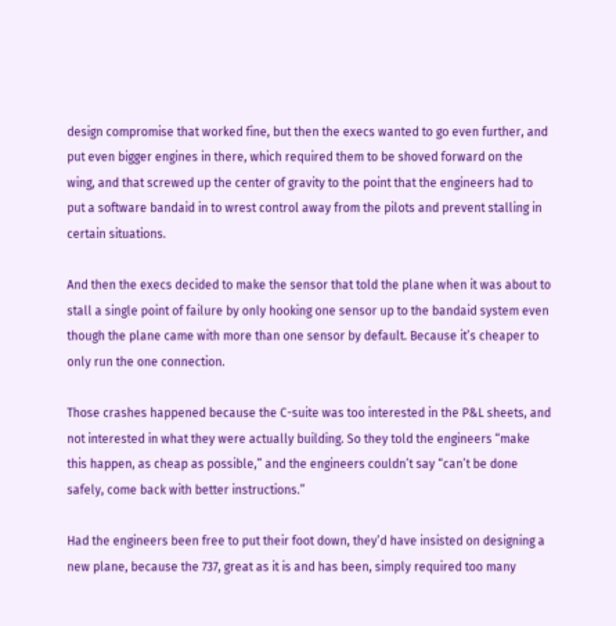design compromise that worked fine, but then the execs wanted to go even further, and put even bigger engines in there, which required them to be shoved forward on the wing, and that screwed up the center of gravity to the point that the engineers had to put a software bandaid in to wrest control away from the pilots and prevent stalling in certain situations.

And then the execs decided to make the sensor that told the plane when it was about to stall a single point of failure by only hooking one sensor up to the bandaid system even though the plane came with more than one sensor by default. Because it’s cheaper to only run the one connection.

Those crashes happened because the C-suite was too interested in the P&L sheets, and not interested in what they were actually building. So they told the engineers “make this happen, as cheap as possible,” and the engineers couldn’t say “can’t be done safely, come back with better instructions.”

Had the engineers been free to put their foot down, they’d have insisted on designing a new plane, because the 737, great as it is and has been, simply required too many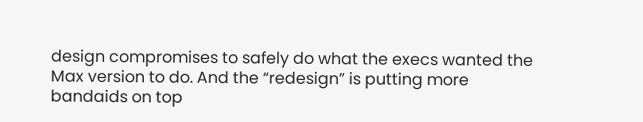design compromises to safely do what the execs wanted the Max version to do. And the “redesign” is putting more bandaids on top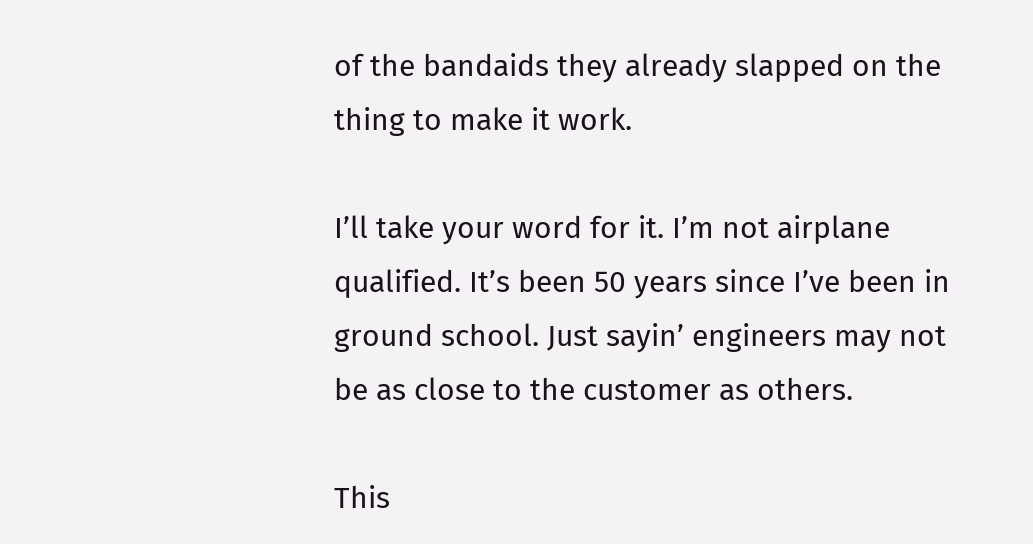of the bandaids they already slapped on the thing to make it work.

I’ll take your word for it. I’m not airplane qualified. It’s been 50 years since I’ve been in ground school. Just sayin’ engineers may not be as close to the customer as others.

This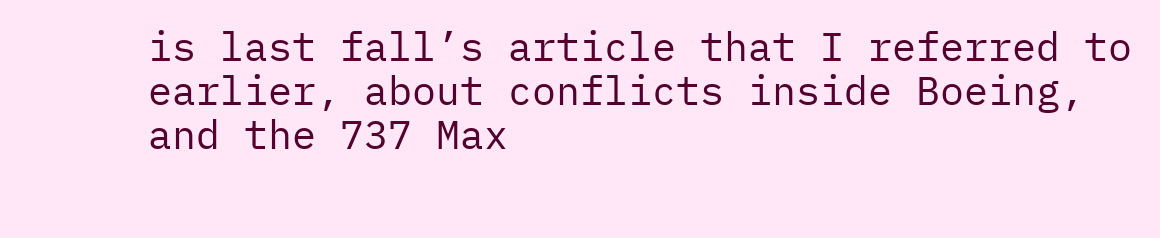is last fall’s article that I referred to earlier, about conflicts inside Boeing, and the 737 Max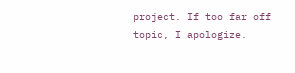project. If too far off topic, I apologize.